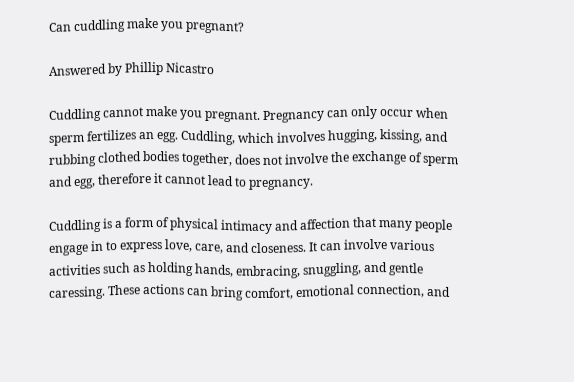Can cuddling make you pregnant?

Answered by Phillip Nicastro

Cuddling cannot make you pregnant. Pregnancy can only occur when sperm fertilizes an egg. Cuddling, which involves hugging, kissing, and rubbing clothed bodies together, does not involve the exchange of sperm and egg, therefore it cannot lead to pregnancy.

Cuddling is a form of physical intimacy and affection that many people engage in to express love, care, and closeness. It can involve various activities such as holding hands, embracing, snuggling, and gentle caressing. These actions can bring comfort, emotional connection, and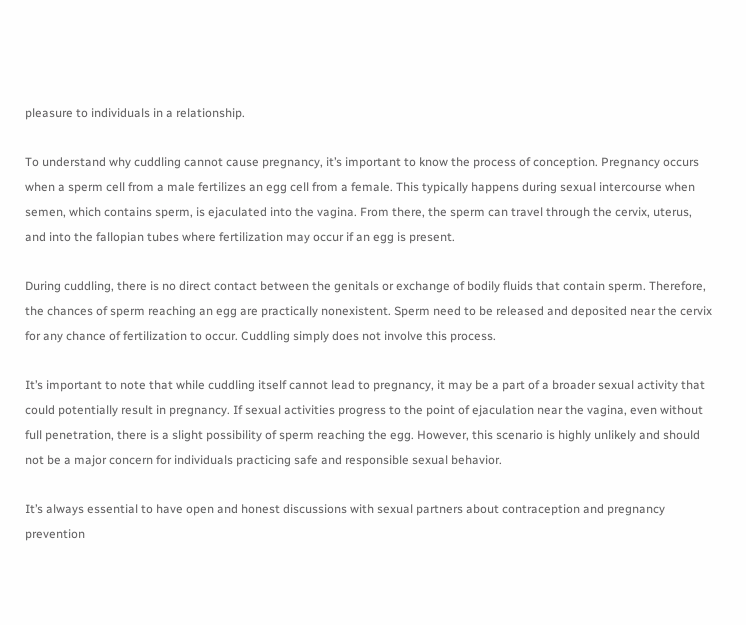pleasure to individuals in a relationship.

To understand why cuddling cannot cause pregnancy, it’s important to know the process of conception. Pregnancy occurs when a sperm cell from a male fertilizes an egg cell from a female. This typically happens during sexual intercourse when semen, which contains sperm, is ejaculated into the vagina. From there, the sperm can travel through the cervix, uterus, and into the fallopian tubes where fertilization may occur if an egg is present.

During cuddling, there is no direct contact between the genitals or exchange of bodily fluids that contain sperm. Therefore, the chances of sperm reaching an egg are practically nonexistent. Sperm need to be released and deposited near the cervix for any chance of fertilization to occur. Cuddling simply does not involve this process.

It’s important to note that while cuddling itself cannot lead to pregnancy, it may be a part of a broader sexual activity that could potentially result in pregnancy. If sexual activities progress to the point of ejaculation near the vagina, even without full penetration, there is a slight possibility of sperm reaching the egg. However, this scenario is highly unlikely and should not be a major concern for individuals practicing safe and responsible sexual behavior.

It’s always essential to have open and honest discussions with sexual partners about contraception and pregnancy prevention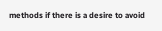methods if there is a desire to avoid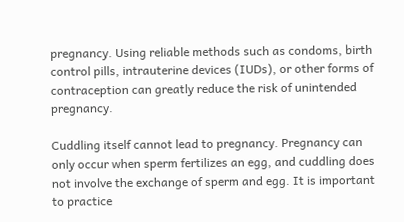pregnancy. Using reliable methods such as condoms, birth control pills, intrauterine devices (IUDs), or other forms of contraception can greatly reduce the risk of unintended pregnancy.

Cuddling itself cannot lead to pregnancy. Pregnancy can only occur when sperm fertilizes an egg, and cuddling does not involve the exchange of sperm and egg. It is important to practice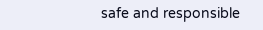safe and responsible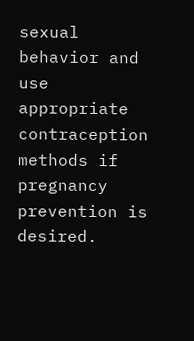sexual behavior and use appropriate contraception methods if pregnancy prevention is desired.